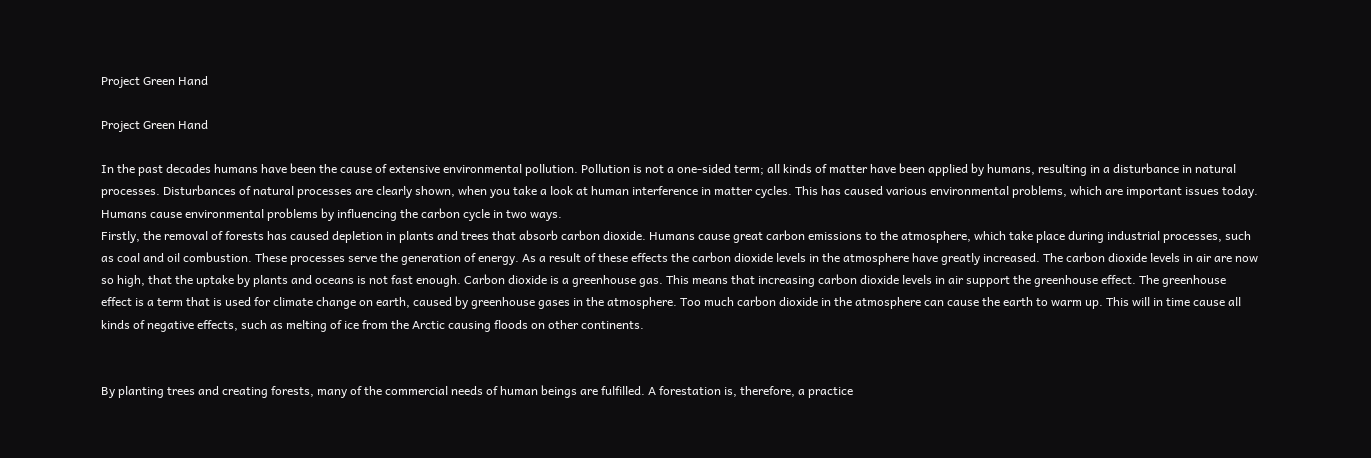Project Green Hand

Project Green Hand

In the past decades humans have been the cause of extensive environmental pollution. Pollution is not a one-sided term; all kinds of matter have been applied by humans, resulting in a disturbance in natural processes. Disturbances of natural processes are clearly shown, when you take a look at human interference in matter cycles. This has caused various environmental problems, which are important issues today.
Humans cause environmental problems by influencing the carbon cycle in two ways.
Firstly, the removal of forests has caused depletion in plants and trees that absorb carbon dioxide. Humans cause great carbon emissions to the atmosphere, which take place during industrial processes, such as coal and oil combustion. These processes serve the generation of energy. As a result of these effects the carbon dioxide levels in the atmosphere have greatly increased. The carbon dioxide levels in air are now so high, that the uptake by plants and oceans is not fast enough. Carbon dioxide is a greenhouse gas. This means that increasing carbon dioxide levels in air support the greenhouse effect. The greenhouse effect is a term that is used for climate change on earth, caused by greenhouse gases in the atmosphere. Too much carbon dioxide in the atmosphere can cause the earth to warm up. This will in time cause all kinds of negative effects, such as melting of ice from the Arctic causing floods on other continents.


By planting trees and creating forests, many of the commercial needs of human beings are fulfilled. A forestation is, therefore, a practice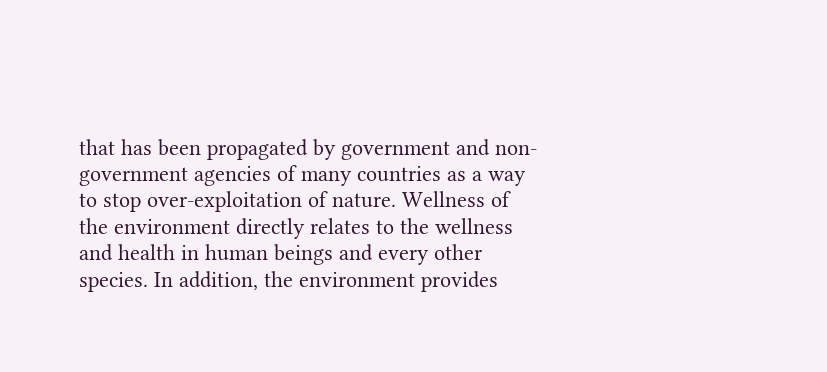that has been propagated by government and non-government agencies of many countries as a way to stop over-exploitation of nature. Wellness of the environment directly relates to the wellness and health in human beings and every other species. In addition, the environment provides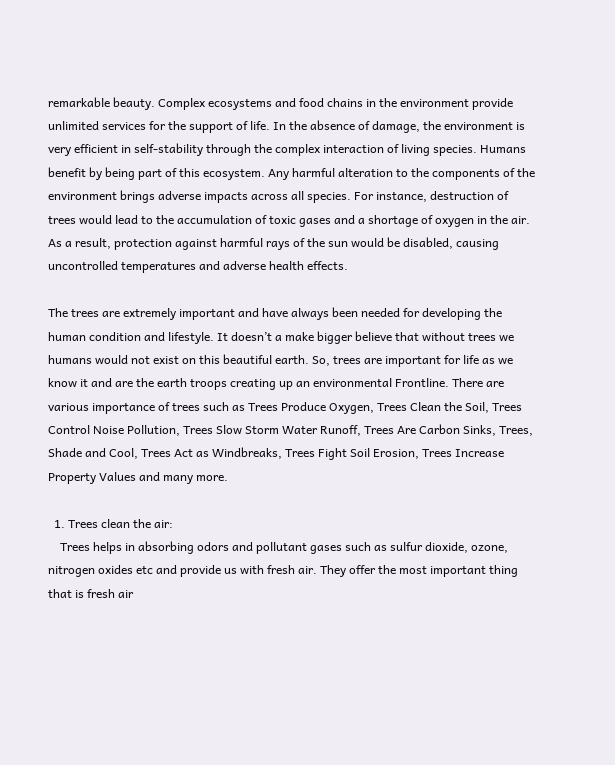remarkable beauty. Complex ecosystems and food chains in the environment provide unlimited services for the support of life. In the absence of damage, the environment is very efficient in self-stability through the complex interaction of living species. Humans benefit by being part of this ecosystem. Any harmful alteration to the components of the environment brings adverse impacts across all species. For instance, destruction of trees would lead to the accumulation of toxic gases and a shortage of oxygen in the air. As a result, protection against harmful rays of the sun would be disabled, causing uncontrolled temperatures and adverse health effects.

The trees are extremely important and have always been needed for developing the human condition and lifestyle. It doesn’t a make bigger believe that without trees we humans would not exist on this beautiful earth. So, trees are important for life as we know it and are the earth troops creating up an environmental Frontline. There are various importance of trees such as Trees Produce Oxygen, Trees Clean the Soil, Trees Control Noise Pollution, Trees Slow Storm Water Runoff, Trees Are Carbon Sinks, Trees, Shade and Cool, Trees Act as Windbreaks, Trees Fight Soil Erosion, Trees Increase Property Values and many more.

  1. Trees clean the air:
    Trees helps in absorbing odors and pollutant gases such as sulfur dioxide, ozone, nitrogen oxides etc and provide us with fresh air. They offer the most important thing that is fresh air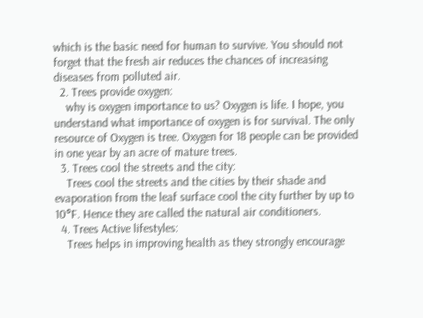which is the basic need for human to survive. You should not forget that the fresh air reduces the chances of increasing diseases from polluted air.
  2. Trees provide oxygen:
    why is oxygen importance to us? Oxygen is life. I hope, you understand what importance of oxygen is for survival. The only resource of Oxygen is tree. Oxygen for 18 people can be provided in one year by an acre of mature trees.
  3. Trees cool the streets and the city:
    Trees cool the streets and the cities by their shade and evaporation from the leaf surface cool the city further by up to 10°F. Hence they are called the natural air conditioners.
  4. Trees Active lifestyles:
    Trees helps in improving health as they strongly encourage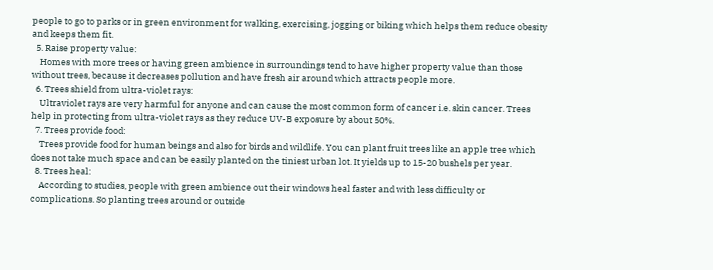people to go to parks or in green environment for walking, exercising, jogging or biking which helps them reduce obesity and keeps them fit.
  5. Raise property value:
    Homes with more trees or having green ambience in surroundings tend to have higher property value than those without trees, because it decreases pollution and have fresh air around which attracts people more.
  6. Trees shield from ultra-violet rays:
    Ultraviolet rays are very harmful for anyone and can cause the most common form of cancer i.e. skin cancer. Trees help in protecting from ultra-violet rays as they reduce UV-B exposure by about 50%.
  7. Trees provide food:
    Trees provide food for human beings and also for birds and wildlife. You can plant fruit trees like an apple tree which does not take much space and can be easily planted on the tiniest urban lot. It yields up to 15-20 bushels per year.
  8. Trees heal:
    According to studies, people with green ambience out their windows heal faster and with less difficulty or complications. So planting trees around or outside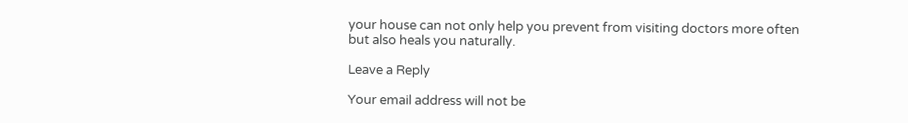your house can not only help you prevent from visiting doctors more often but also heals you naturally.

Leave a Reply

Your email address will not be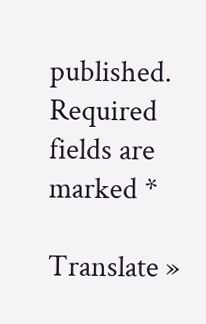published. Required fields are marked *

Translate »